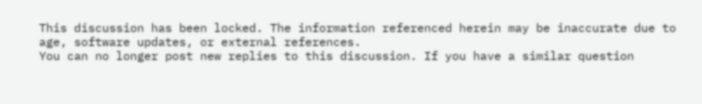This discussion has been locked. The information referenced herein may be inaccurate due to age, software updates, or external references.
You can no longer post new replies to this discussion. If you have a similar question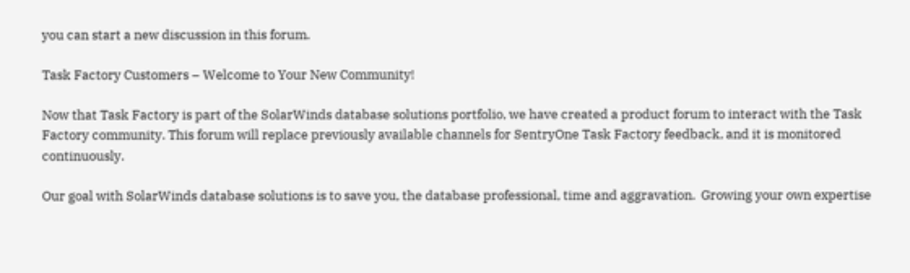you can start a new discussion in this forum.

Task Factory Customers – Welcome to Your New Community!

Now that Task Factory is part of the SolarWinds database solutions portfolio, we have created a product forum to interact with the Task Factory community. This forum will replace previously available channels for SentryOne Task Factory feedback, and it is monitored continuously.

Our goal with SolarWinds database solutions is to save you, the database professional, time and aggravation.  Growing your own expertise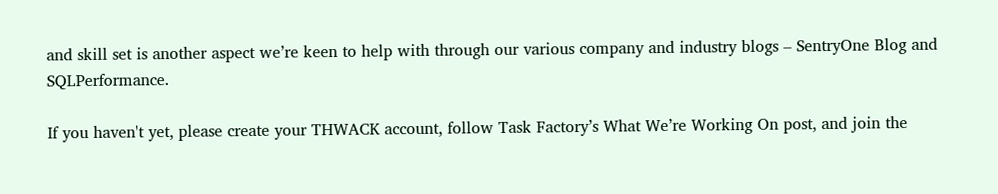and skill set is another aspect we’re keen to help with through our various company and industry blogs – SentryOne Blog and SQLPerformance.

If you haven't yet, please create your THWACK account, follow Task Factory’s What We’re Working On post, and join the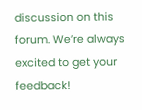discussion on this forum. We’re always excited to get your feedback!